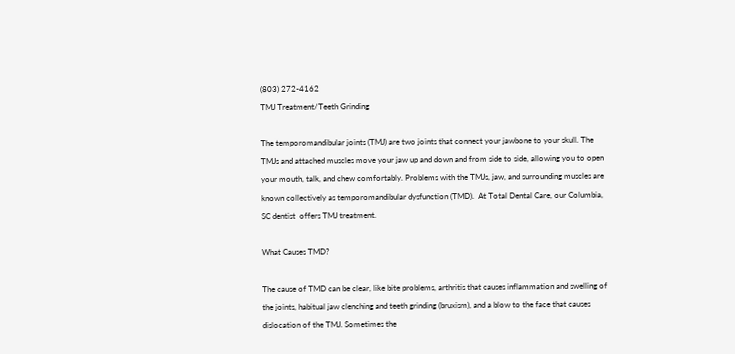(803) 272-4162
TMJ Treatment/Teeth Grinding

The temporomandibular joints (TMJ) are two joints that connect your jawbone to your skull. The TMJs and attached muscles move your jaw up and down and from side to side, allowing you to open your mouth, talk, and chew comfortably. Problems with the TMJs, jaw, and surrounding muscles are known collectively as temporomandibular dysfunction (TMD).  At Total Dental Care, our Columbia, SC dentist  offers TMJ treatment.

What Causes TMD?

The cause of TMD can be clear, like bite problems, arthritis that causes inflammation and swelling of the joints, habitual jaw clenching and teeth grinding (bruxism), and a blow to the face that causes dislocation of the TMJ. Sometimes the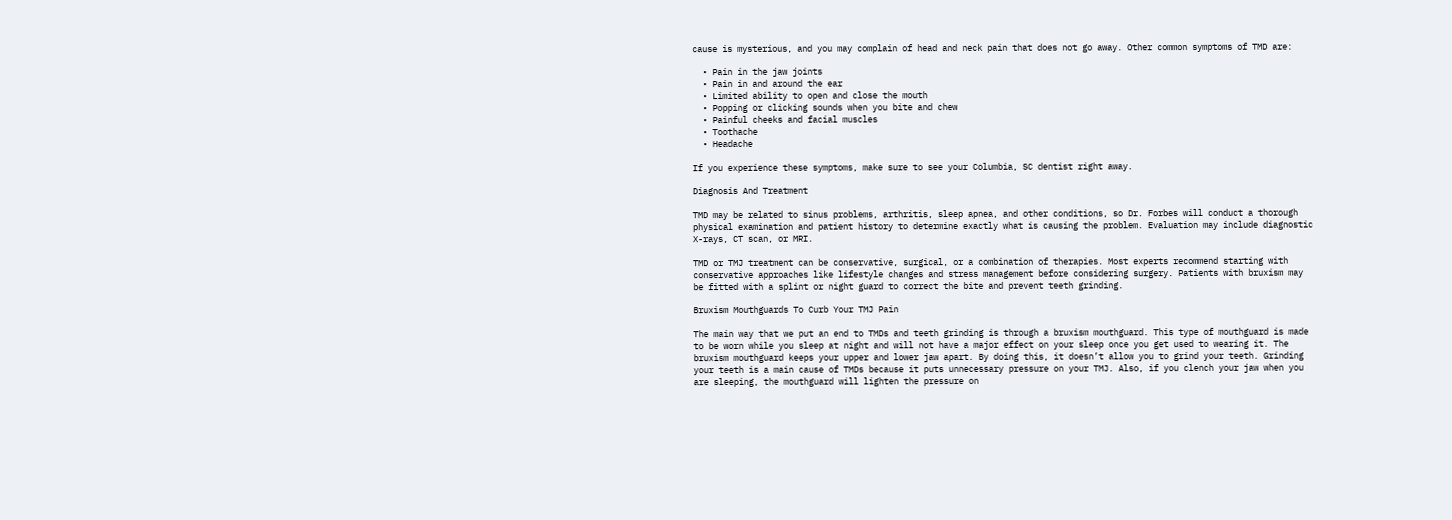cause is mysterious, and you may complain of head and neck pain that does not go away. Other common symptoms of TMD are:

  • Pain in the jaw joints
  • Pain in and around the ear
  • Limited ability to open and close the mouth
  • Popping or clicking sounds when you bite and chew
  • Painful cheeks and facial muscles
  • Toothache
  • Headache

If you experience these symptoms, make sure to see your Columbia, SC dentist right away.

Diagnosis And Treatment

TMD may be related to sinus problems, arthritis, sleep apnea, and other conditions, so Dr. Forbes will conduct a thorough physical examination and patient history to determine exactly what is causing the problem. Evaluation may include diagnostic X-rays, CT scan, or MRI.

TMD or TMJ treatment can be conservative, surgical, or a combination of therapies. Most experts recommend starting with conservative approaches like lifestyle changes and stress management before considering surgery. Patients with bruxism may be fitted with a splint or night guard to correct the bite and prevent teeth grinding.

Bruxism Mouthguards To Curb Your TMJ Pain

The main way that we put an end to TMDs and teeth grinding is through a bruxism mouthguard. This type of mouthguard is made to be worn while you sleep at night and will not have a major effect on your sleep once you get used to wearing it. The bruxism mouthguard keeps your upper and lower jaw apart. By doing this, it doesn’t allow you to grind your teeth. Grinding your teeth is a main cause of TMDs because it puts unnecessary pressure on your TMJ. Also, if you clench your jaw when you are sleeping, the mouthguard will lighten the pressure on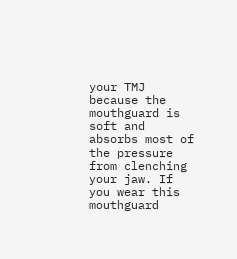your TMJ because the mouthguard is soft and absorbs most of the pressure from clenching your jaw. If you wear this mouthguard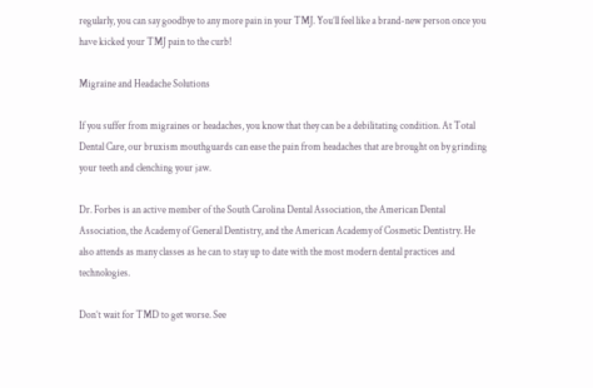regularly, you can say goodbye to any more pain in your TMJ. You’ll feel like a brand-new person once you have kicked your TMJ pain to the curb!

Migraine and Headache Solutions

If you suffer from migraines or headaches, you know that they can be a debilitating condition. At Total Dental Care, our bruxism mouthguards can ease the pain from headaches that are brought on by grinding your teeth and clenching your jaw.

Dr. Forbes is an active member of the South Carolina Dental Association, the American Dental Association, the Academy of General Dentistry, and the American Academy of Cosmetic Dentistry. He also attends as many classes as he can to stay up to date with the most modern dental practices and technologies.

Don’t wait for TMD to get worse. See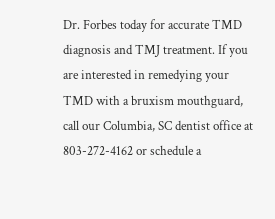Dr. Forbes today for accurate TMD diagnosis and TMJ treatment. If you are interested in remedying your TMD with a bruxism mouthguard, call our Columbia, SC dentist office at 803-272-4162 or schedule a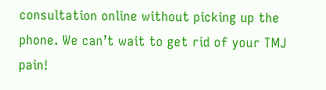consultation online without picking up the phone. We can’t wait to get rid of your TMJ pain!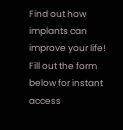Find out how implants can improve your life! Fill out the form below for instant access